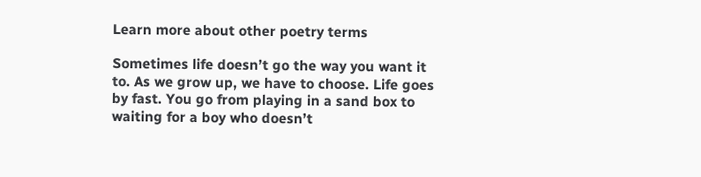Learn more about other poetry terms

Sometimes life doesn’t go the way you want it to. As we grow up, we have to choose. Life goes by fast. You go from playing in a sand box to waiting for a boy who doesn’t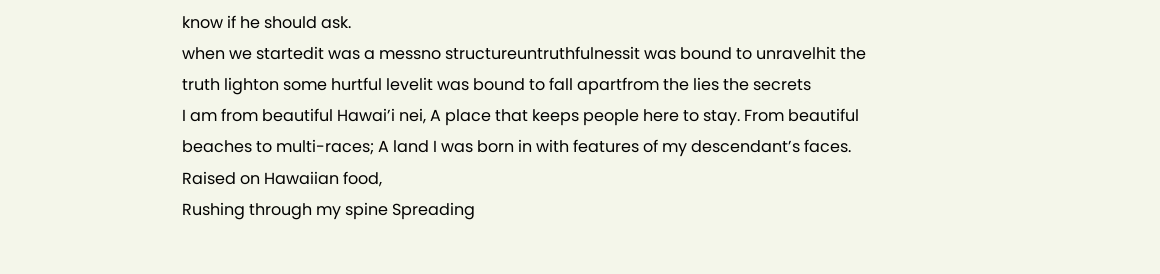know if he should ask.
when we startedit was a messno structureuntruthfulnessit was bound to unravelhit the truth lighton some hurtful levelit was bound to fall apartfrom the lies the secrets
I am from beautiful Hawai’i nei, A place that keeps people here to stay. From beautiful beaches to multi-races; A land I was born in with features of my descendant’s faces. Raised on Hawaiian food,
Rushing through my spine Spreading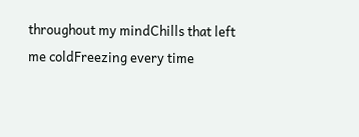throughout my mindChills that left me coldFreezing every time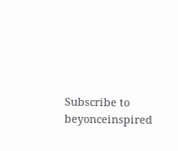Subscribe to beyonceinspired